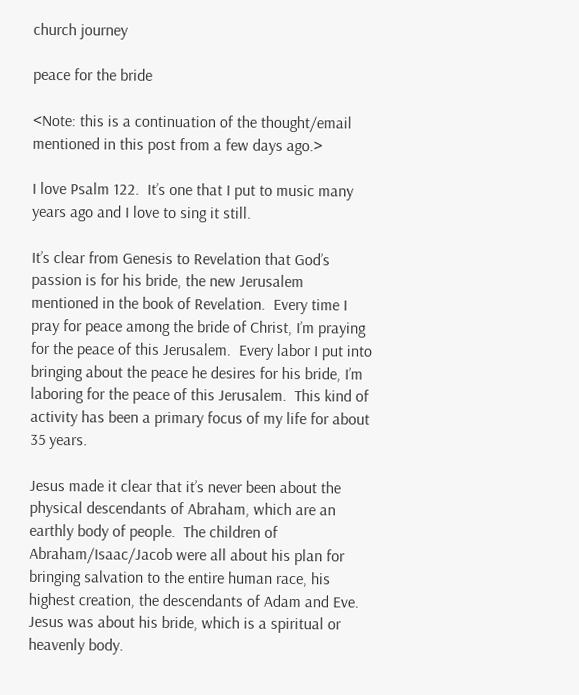church journey

peace for the bride

<Note: this is a continuation of the thought/email mentioned in this post from a few days ago.>

I love Psalm 122.  It’s one that I put to music many years ago and I love to sing it still.

It’s clear from Genesis to Revelation that God’s passion is for his bride, the new Jerusalem mentioned in the book of Revelation.  Every time I pray for peace among the bride of Christ, I’m praying for the peace of this Jerusalem.  Every labor I put into bringing about the peace he desires for his bride, I’m laboring for the peace of this Jerusalem.  This kind of activity has been a primary focus of my life for about 35 years.

Jesus made it clear that it’s never been about the physical descendants of Abraham, which are an earthly body of people.  The children of Abraham/Isaac/Jacob were all about his plan for bringing salvation to the entire human race, his highest creation, the descendants of Adam and Eve.  Jesus was about his bride, which is a spiritual or heavenly body.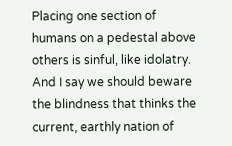Placing one section of humans on a pedestal above others is sinful, like idolatry.  And I say we should beware the blindness that thinks the current, earthly nation of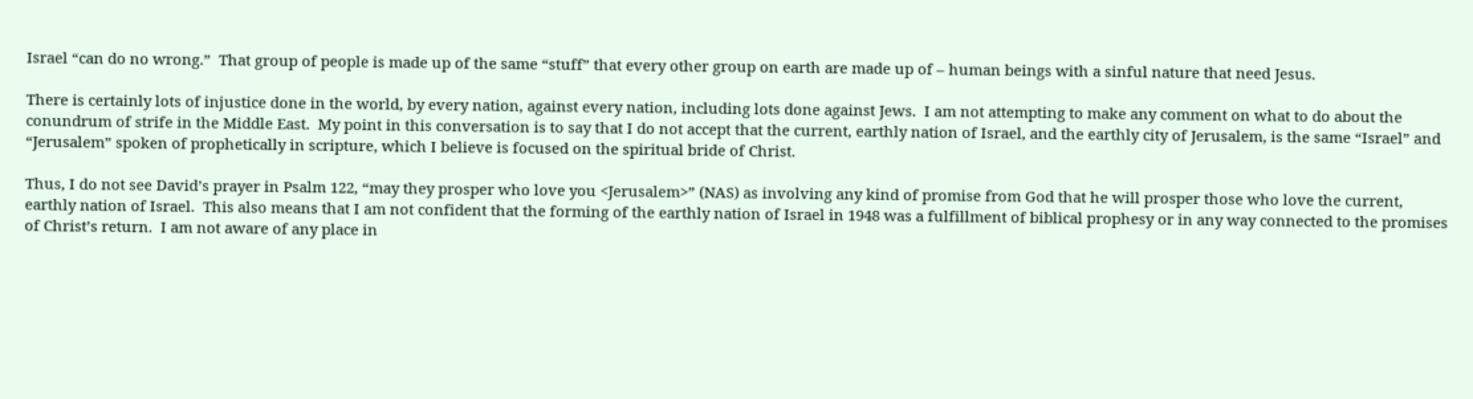Israel “can do no wrong.”  That group of people is made up of the same “stuff” that every other group on earth are made up of – human beings with a sinful nature that need Jesus.

There is certainly lots of injustice done in the world, by every nation, against every nation, including lots done against Jews.  I am not attempting to make any comment on what to do about the conundrum of strife in the Middle East.  My point in this conversation is to say that I do not accept that the current, earthly nation of Israel, and the earthly city of Jerusalem, is the same “Israel” and “Jerusalem” spoken of prophetically in scripture, which I believe is focused on the spiritual bride of Christ.

Thus, I do not see David’s prayer in Psalm 122, “may they prosper who love you <Jerusalem>” (NAS) as involving any kind of promise from God that he will prosper those who love the current, earthly nation of Israel.  This also means that I am not confident that the forming of the earthly nation of Israel in 1948 was a fulfillment of biblical prophesy or in any way connected to the promises of Christ’s return.  I am not aware of any place in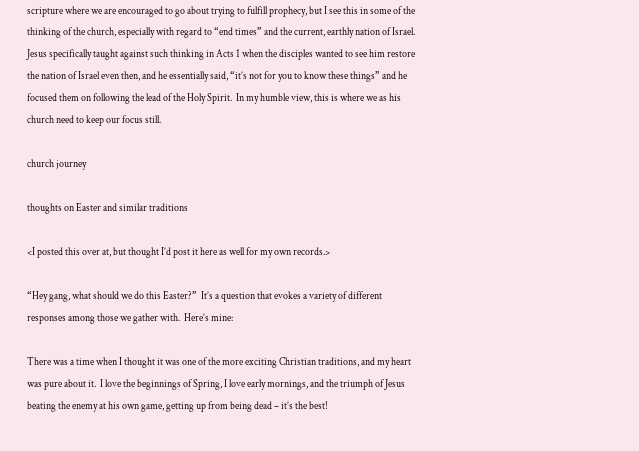scripture where we are encouraged to go about trying to fulfill prophecy, but I see this in some of the thinking of the church, especially with regard to “end times” and the current, earthly nation of Israel.  Jesus specifically taught against such thinking in Acts 1 when the disciples wanted to see him restore the nation of Israel even then, and he essentially said, “it’s not for you to know these things” and he focused them on following the lead of the Holy Spirit.  In my humble view, this is where we as his church need to keep our focus still.

church journey

thoughts on Easter and similar traditions

<I posted this over at, but thought I’d post it here as well for my own records.>

“Hey gang, what should we do this Easter?”  It’s a question that evokes a variety of different responses among those we gather with.  Here’s mine:

There was a time when I thought it was one of the more exciting Christian traditions, and my heart was pure about it.  I love the beginnings of Spring, I love early mornings, and the triumph of Jesus beating the enemy at his own game, getting up from being dead – it’s the best!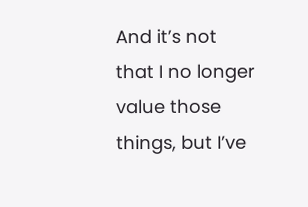And it’s not that I no longer value those things, but I’ve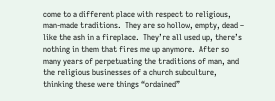come to a different place with respect to religious, man-made traditions.  They are so hollow, empty, dead – like the ash in a fireplace.  They’re all used up, there’s nothing in them that fires me up anymore.  After so many years of perpetuating the traditions of man, and the religious businesses of a church subculture, thinking these were things “ordained”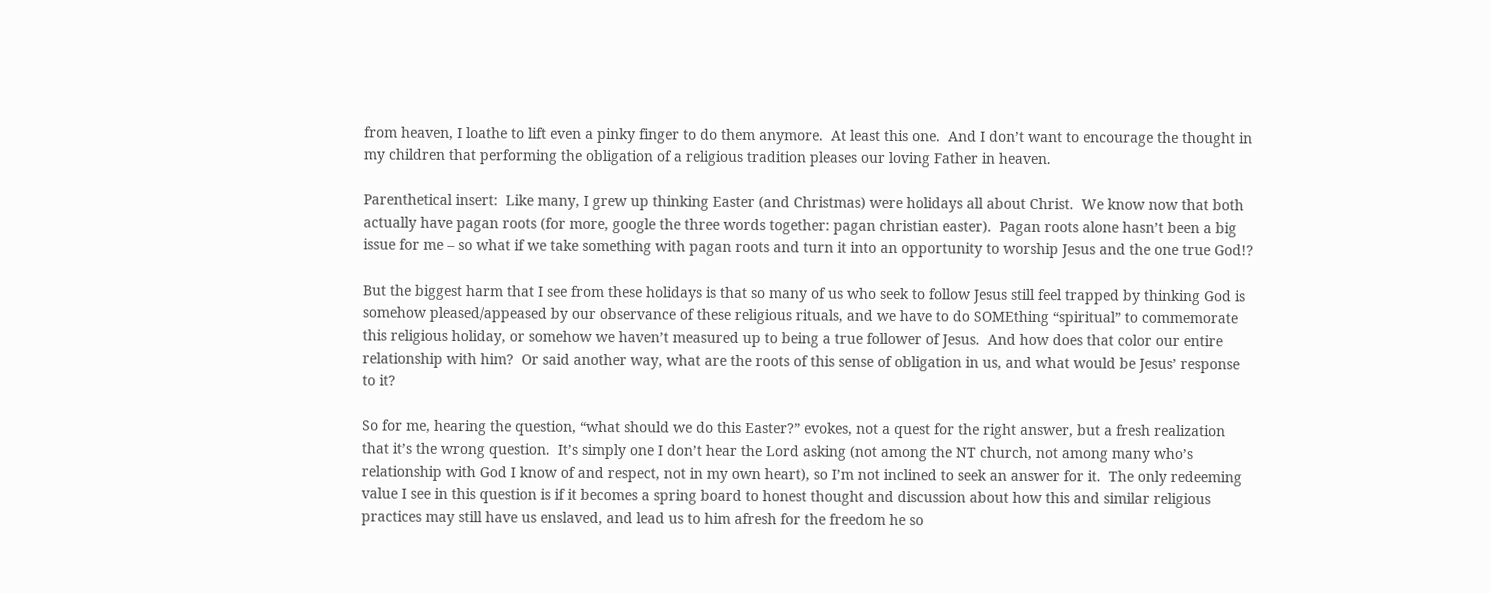from heaven, I loathe to lift even a pinky finger to do them anymore.  At least this one.  And I don’t want to encourage the thought in my children that performing the obligation of a religious tradition pleases our loving Father in heaven.

Parenthetical insert:  Like many, I grew up thinking Easter (and Christmas) were holidays all about Christ.  We know now that both actually have pagan roots (for more, google the three words together: pagan christian easter).  Pagan roots alone hasn’t been a big issue for me – so what if we take something with pagan roots and turn it into an opportunity to worship Jesus and the one true God!?

But the biggest harm that I see from these holidays is that so many of us who seek to follow Jesus still feel trapped by thinking God is somehow pleased/appeased by our observance of these religious rituals, and we have to do SOMEthing “spiritual” to commemorate this religious holiday, or somehow we haven’t measured up to being a true follower of Jesus.  And how does that color our entire relationship with him?  Or said another way, what are the roots of this sense of obligation in us, and what would be Jesus’ response to it?

So for me, hearing the question, “what should we do this Easter?” evokes, not a quest for the right answer, but a fresh realization that it’s the wrong question.  It’s simply one I don’t hear the Lord asking (not among the NT church, not among many who’s relationship with God I know of and respect, not in my own heart), so I’m not inclined to seek an answer for it.  The only redeeming value I see in this question is if it becomes a spring board to honest thought and discussion about how this and similar religious practices may still have us enslaved, and lead us to him afresh for the freedom he so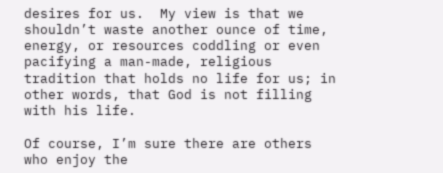desires for us.  My view is that we shouldn’t waste another ounce of time, energy, or resources coddling or even pacifying a man-made, religious tradition that holds no life for us; in other words, that God is not filling with his life.

Of course, I’m sure there are others who enjoy the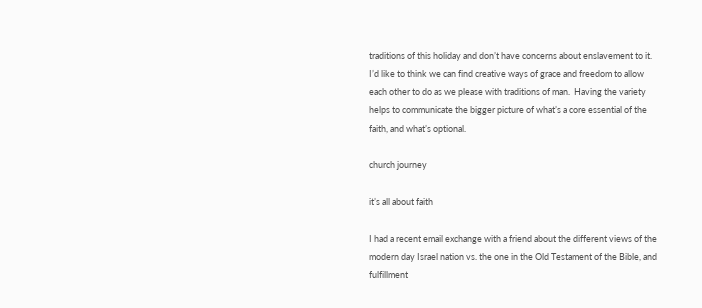traditions of this holiday and don’t have concerns about enslavement to it.  I’d like to think we can find creative ways of grace and freedom to allow each other to do as we please with traditions of man.  Having the variety helps to communicate the bigger picture of what’s a core essential of the faith, and what’s optional.

church journey

it’s all about faith

I had a recent email exchange with a friend about the different views of the modern day Israel nation vs. the one in the Old Testament of the Bible, and fulfillment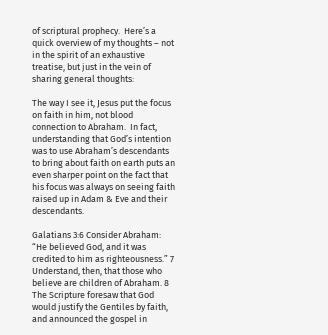of scriptural prophecy.  Here’s a quick overview of my thoughts – not in the spirit of an exhaustive treatise, but just in the vein of sharing general thoughts:

The way I see it, Jesus put the focus on faith in him, not blood connection to Abraham.  In fact, understanding that God’s intention was to use Abraham’s descendants to bring about faith on earth puts an even sharper point on the fact that his focus was always on seeing faith raised up in Adam & Eve and their descendants.

Galatians 3:6 Consider Abraham: “He believed God, and it was credited to him as righteousness.” 7 Understand, then, that those who believe are children of Abraham. 8 The Scripture foresaw that God would justify the Gentiles by faith, and announced the gospel in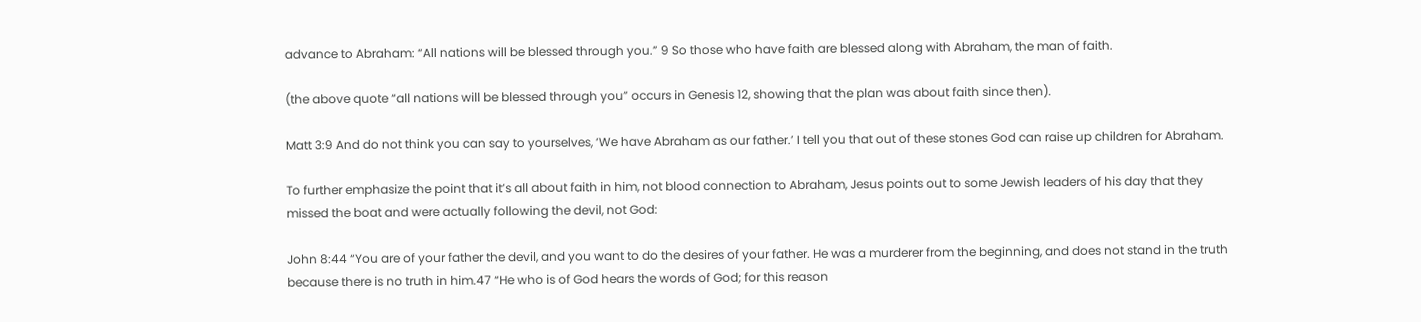advance to Abraham: “All nations will be blessed through you.” 9 So those who have faith are blessed along with Abraham, the man of faith.

(the above quote “all nations will be blessed through you” occurs in Genesis 12, showing that the plan was about faith since then).

Matt 3:9 And do not think you can say to yourselves, ‘We have Abraham as our father.’ I tell you that out of these stones God can raise up children for Abraham.

To further emphasize the point that it’s all about faith in him, not blood connection to Abraham, Jesus points out to some Jewish leaders of his day that they missed the boat and were actually following the devil, not God:

John 8:44 “You are of your father the devil, and you want to do the desires of your father. He was a murderer from the beginning, and does not stand in the truth because there is no truth in him.47 “He who is of God hears the words of God; for this reason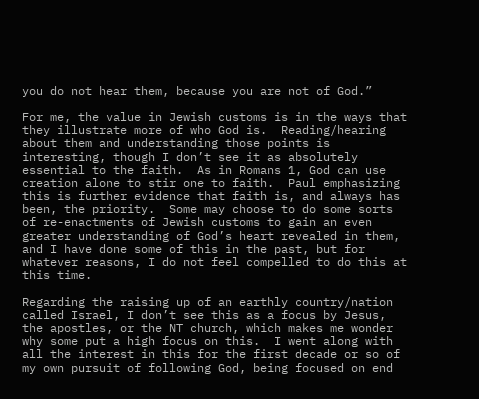you do not hear them, because you are not of God.”

For me, the value in Jewish customs is in the ways that they illustrate more of who God is.  Reading/hearing about them and understanding those points is interesting, though I don’t see it as absolutely essential to the faith.  As in Romans 1, God can use creation alone to stir one to faith.  Paul emphasizing this is further evidence that faith is, and always has been, the priority.  Some may choose to do some sorts of re-enactments of Jewish customs to gain an even greater understanding of God’s heart revealed in them, and I have done some of this in the past, but for whatever reasons, I do not feel compelled to do this at this time.

Regarding the raising up of an earthly country/nation called Israel, I don’t see this as a focus by Jesus, the apostles, or the NT church, which makes me wonder why some put a high focus on this.  I went along with all the interest in this for the first decade or so of my own pursuit of following God, being focused on end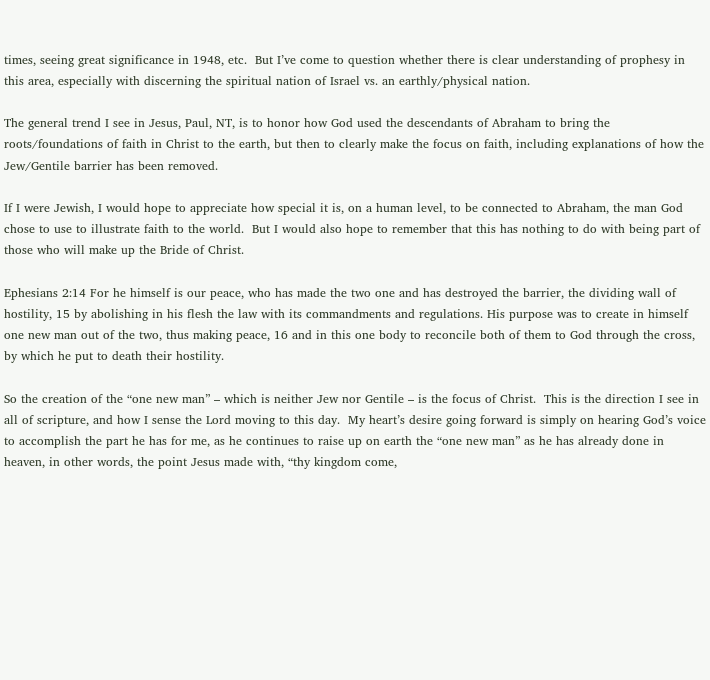times, seeing great significance in 1948, etc.  But I’ve come to question whether there is clear understanding of prophesy in this area, especially with discerning the spiritual nation of Israel vs. an earthly/physical nation.

The general trend I see in Jesus, Paul, NT, is to honor how God used the descendants of Abraham to bring the roots/foundations of faith in Christ to the earth, but then to clearly make the focus on faith, including explanations of how the Jew/Gentile barrier has been removed.

If I were Jewish, I would hope to appreciate how special it is, on a human level, to be connected to Abraham, the man God chose to use to illustrate faith to the world.  But I would also hope to remember that this has nothing to do with being part of those who will make up the Bride of Christ.

Ephesians 2:14 For he himself is our peace, who has made the two one and has destroyed the barrier, the dividing wall of hostility, 15 by abolishing in his flesh the law with its commandments and regulations. His purpose was to create in himself one new man out of the two, thus making peace, 16 and in this one body to reconcile both of them to God through the cross, by which he put to death their hostility.

So the creation of the “one new man” – which is neither Jew nor Gentile – is the focus of Christ.  This is the direction I see in all of scripture, and how I sense the Lord moving to this day.  My heart’s desire going forward is simply on hearing God’s voice to accomplish the part he has for me, as he continues to raise up on earth the “one new man” as he has already done in heaven, in other words, the point Jesus made with, “thy kingdom come,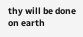thy will be done on earth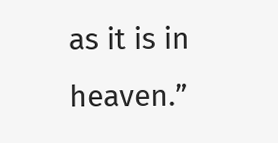as it is in heaven.”